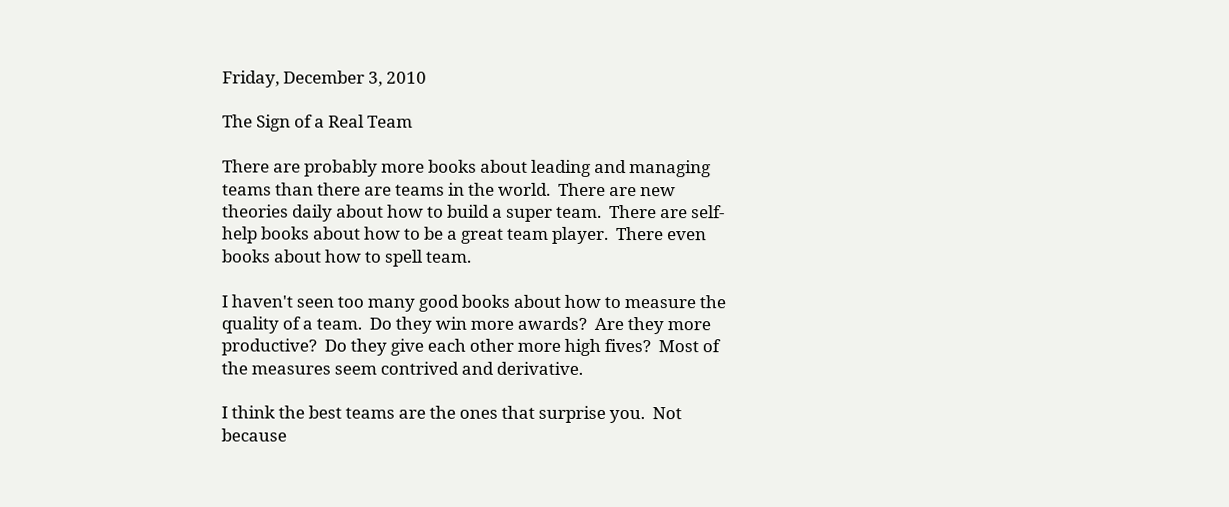Friday, December 3, 2010

The Sign of a Real Team

There are probably more books about leading and managing teams than there are teams in the world.  There are new theories daily about how to build a super team.  There are self-help books about how to be a great team player.  There even books about how to spell team.

I haven't seen too many good books about how to measure the quality of a team.  Do they win more awards?  Are they more productive?  Do they give each other more high fives?  Most of the measures seem contrived and derivative.

I think the best teams are the ones that surprise you.  Not because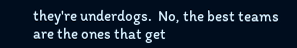they're underdogs.  No, the best teams are the ones that get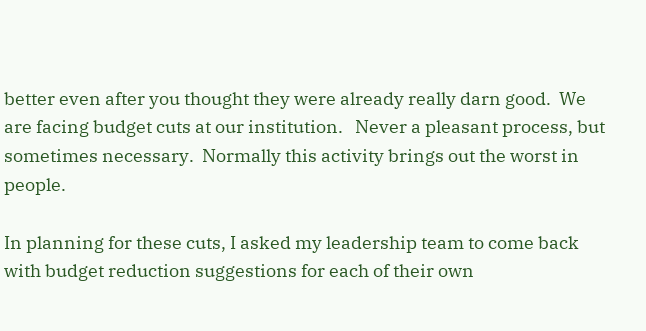better even after you thought they were already really darn good.  We are facing budget cuts at our institution.   Never a pleasant process, but sometimes necessary.  Normally this activity brings out the worst in people.

In planning for these cuts, I asked my leadership team to come back with budget reduction suggestions for each of their own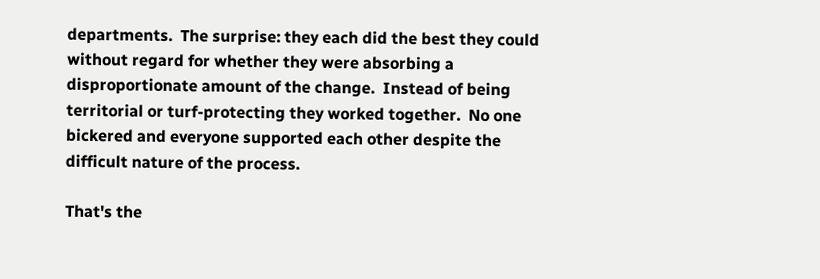departments.  The surprise: they each did the best they could without regard for whether they were absorbing a disproportionate amount of the change.  Instead of being territorial or turf-protecting they worked together.  No one bickered and everyone supported each other despite the difficult nature of the process.

That's the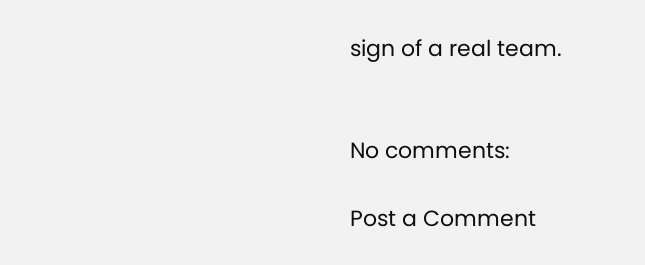sign of a real team.


No comments:

Post a Comment